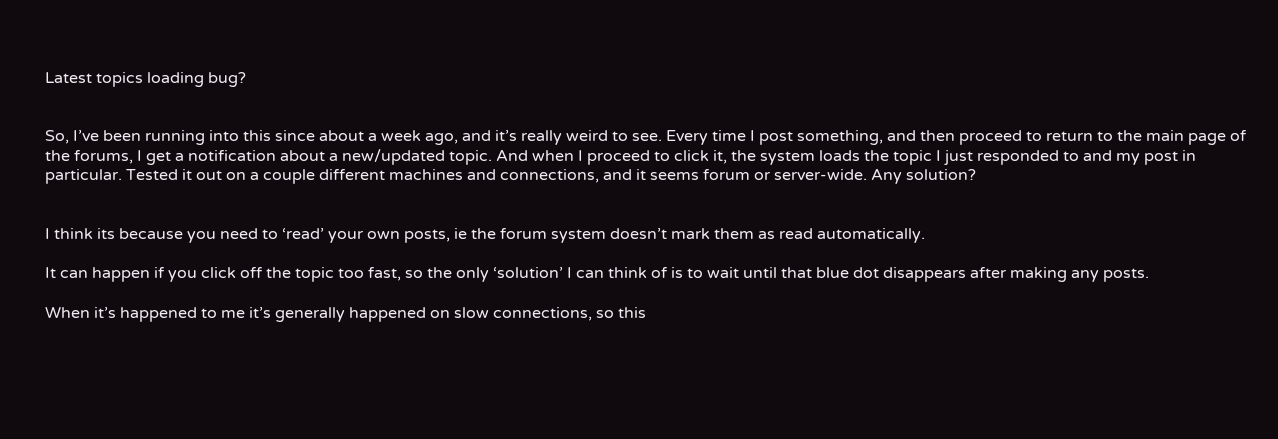Latest topics loading bug?


So, I’ve been running into this since about a week ago, and it’s really weird to see. Every time I post something, and then proceed to return to the main page of the forums, I get a notification about a new/updated topic. And when I proceed to click it, the system loads the topic I just responded to and my post in particular. Tested it out on a couple different machines and connections, and it seems forum or server-wide. Any solution?


I think its because you need to ‘read’ your own posts, ie the forum system doesn’t mark them as read automatically.

It can happen if you click off the topic too fast, so the only ‘solution’ I can think of is to wait until that blue dot disappears after making any posts.

When it’s happened to me it’s generally happened on slow connections, so this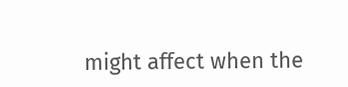might affect when the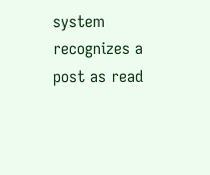system recognizes a post as read